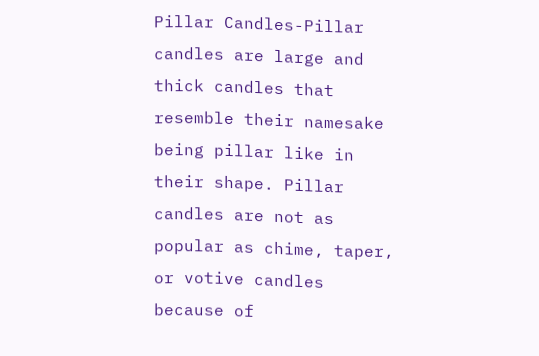Pillar Candles-Pillar candles are large and thick candles that resemble their namesake being pillar like in their shape. Pillar candles are not as popular as chime, taper, or votive candles because of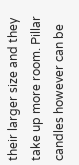their larger size and they take up more room. Pillar candles however can be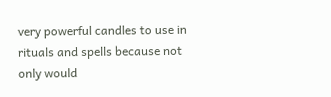very powerful candles to use in rituals and spells because not only would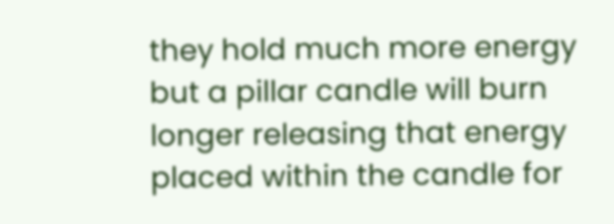they hold much more energy but a pillar candle will burn longer releasing that energy placed within the candle for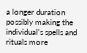a longer duration possibly making the individual’s spells and rituals more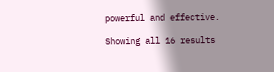powerful and effective.

Showing all 16 results